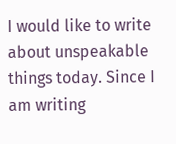I would like to write about unspeakable things today. Since I am writing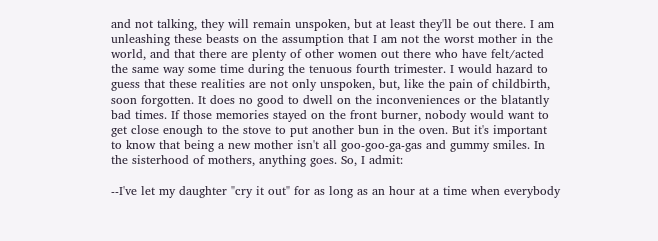and not talking, they will remain unspoken, but at least they'll be out there. I am unleashing these beasts on the assumption that I am not the worst mother in the world, and that there are plenty of other women out there who have felt/acted the same way some time during the tenuous fourth trimester. I would hazard to guess that these realities are not only unspoken, but, like the pain of childbirth, soon forgotten. It does no good to dwell on the inconveniences or the blatantly bad times. If those memories stayed on the front burner, nobody would want to get close enough to the stove to put another bun in the oven. But it's important to know that being a new mother isn't all goo-goo-ga-gas and gummy smiles. In the sisterhood of mothers, anything goes. So, I admit:

--I've let my daughter "cry it out" for as long as an hour at a time when everybody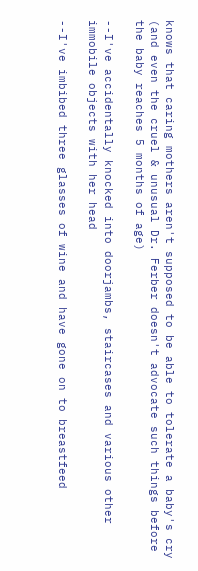knows that caring mothers aren't supposed to be able to tolerate a baby's cry (and even the cruel & unusual Dr. Ferber doesn't advocate such things before the baby reaches 5 months of age)

--I've accidentally knocked into doorjambs, staircases and various other immobile objects with her head

--I've imbibed three glasses of wine and have gone on to breastfeed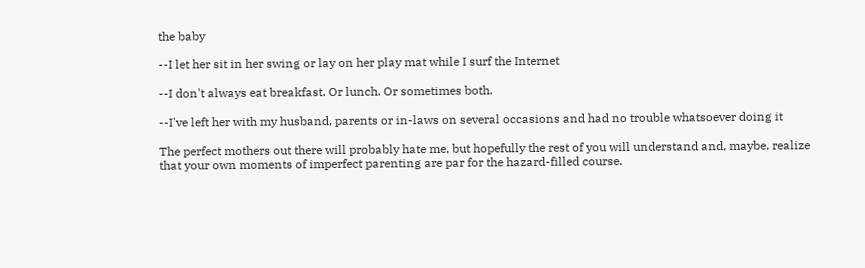the baby

--I let her sit in her swing or lay on her play mat while I surf the Internet

--I don't always eat breakfast. Or lunch. Or sometimes both.

--I've left her with my husband, parents or in-laws on several occasions and had no trouble whatsoever doing it

The perfect mothers out there will probably hate me, but hopefully the rest of you will understand and, maybe, realize that your own moments of imperfect parenting are par for the hazard-filled course.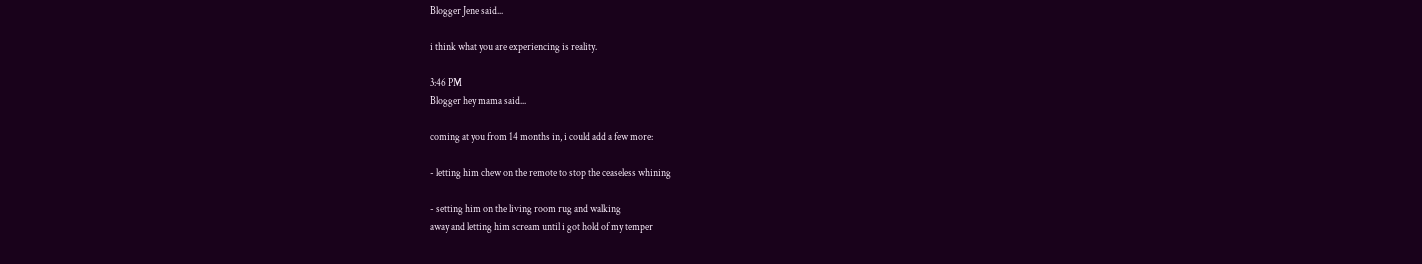Blogger Jene said...

i think what you are experiencing is reality.

3:46 PM
Blogger hey mama said...

coming at you from 14 months in, i could add a few more:

- letting him chew on the remote to stop the ceaseless whining

- setting him on the living room rug and walking
away and letting him scream until i got hold of my temper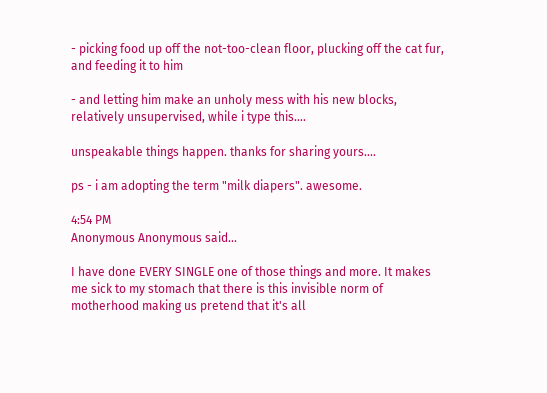- picking food up off the not-too-clean floor, plucking off the cat fur, and feeding it to him

- and letting him make an unholy mess with his new blocks, relatively unsupervised, while i type this....

unspeakable things happen. thanks for sharing yours....

ps - i am adopting the term "milk diapers". awesome.

4:54 PM
Anonymous Anonymous said...

I have done EVERY SINGLE one of those things and more. It makes me sick to my stomach that there is this invisible norm of motherhood making us pretend that it's all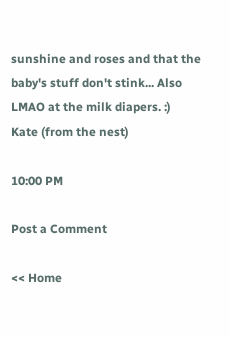sunshine and roses and that the baby's stuff don't stink... Also LMAO at the milk diapers. :)
Kate (from the nest)

10:00 PM

Post a Comment

<< Home